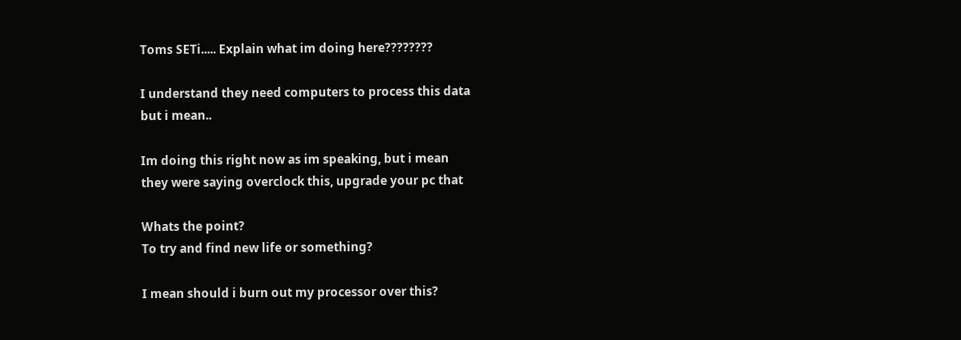Toms SETi..... Explain what im doing here????????

I understand they need computers to process this data
but i mean..

Im doing this right now as im speaking, but i mean
they were saying overclock this, upgrade your pc that

Whats the point?
To try and find new life or something?

I mean should i burn out my processor over this?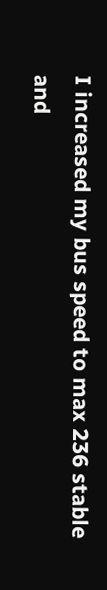I increased my bus speed to max 236 stable
and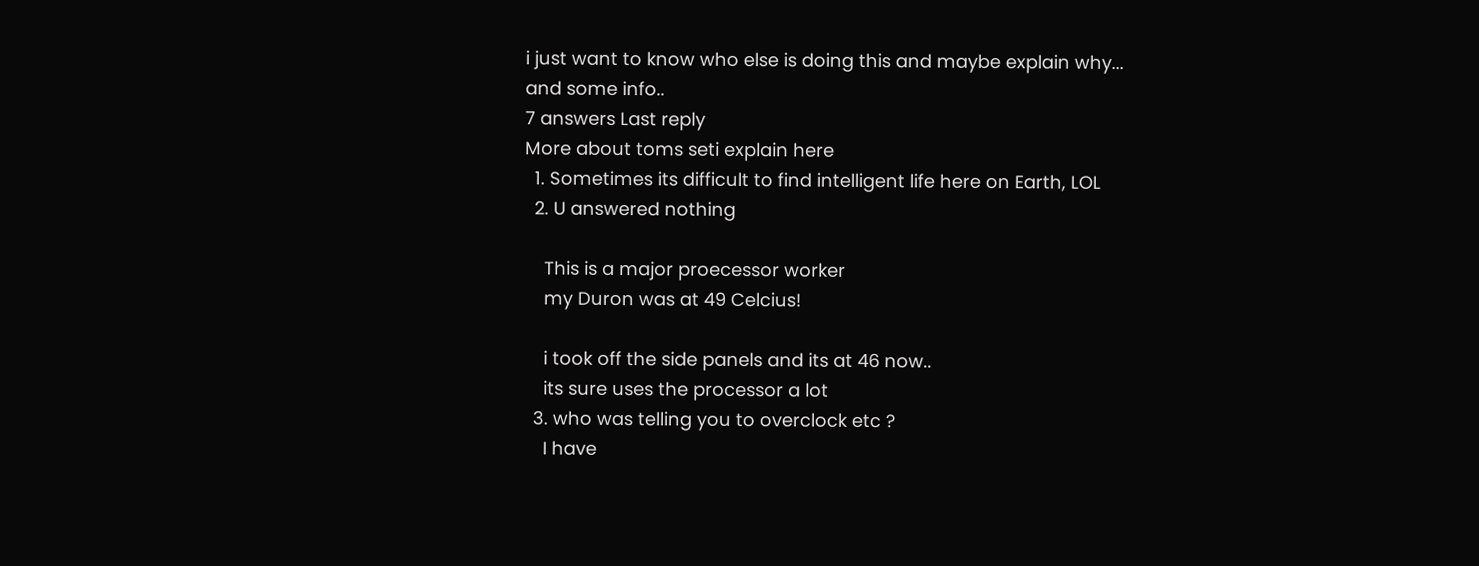i just want to know who else is doing this and maybe explain why...
and some info..
7 answers Last reply
More about toms seti explain here
  1. Sometimes its difficult to find intelligent life here on Earth, LOL
  2. U answered nothing

    This is a major proecessor worker
    my Duron was at 49 Celcius!

    i took off the side panels and its at 46 now..
    its sure uses the processor a lot
  3. who was telling you to overclock etc ?
    I have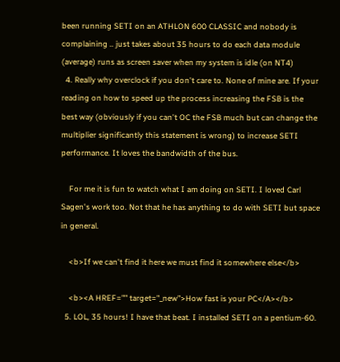been running SETI on an ATHLON 600 CLASSIC and nobody is complaining .. just takes about 35 hours to do each data module (average) runs as screen saver when my system is idle (on NT4)
  4. Really why overclock if you don't care to. None of mine are. If your reading on how to speed up the process increasing the FSB is the best way (obviously if you can't OC the FSB much but can change the multiplier significantly this statement is wrong) to increase SETI performance. It loves the bandwidth of the bus.

    For me it is fun to watch what I am doing on SETI. I loved Carl Sagen's work too. Not that he has anything to do with SETI but space in general.

    <b>If we can't find it here we must find it somewhere else</b>

    <b><A HREF="" target="_new">How fast is your PC</A></b>
  5. LOL, 35 hours! I have that beat. I installed SETI on a pentium-60.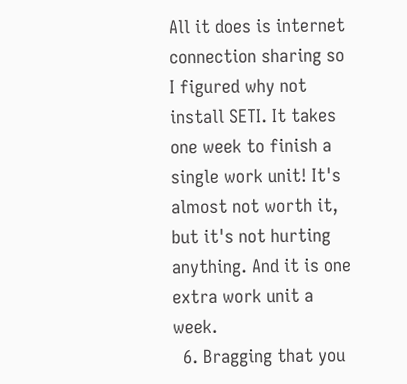All it does is internet connection sharing so I figured why not install SETI. It takes one week to finish a single work unit! It's almost not worth it, but it's not hurting anything. And it is one extra work unit a week.
  6. Bragging that you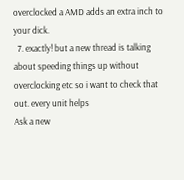overclocked a AMD adds an extra inch to your dick.
  7. exactly! but a new thread is talking about speeding things up without overclocking etc so i want to check that out. every unit helps
Ask a new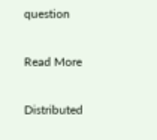question

Read More

Distributed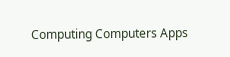Computing Computers Apps